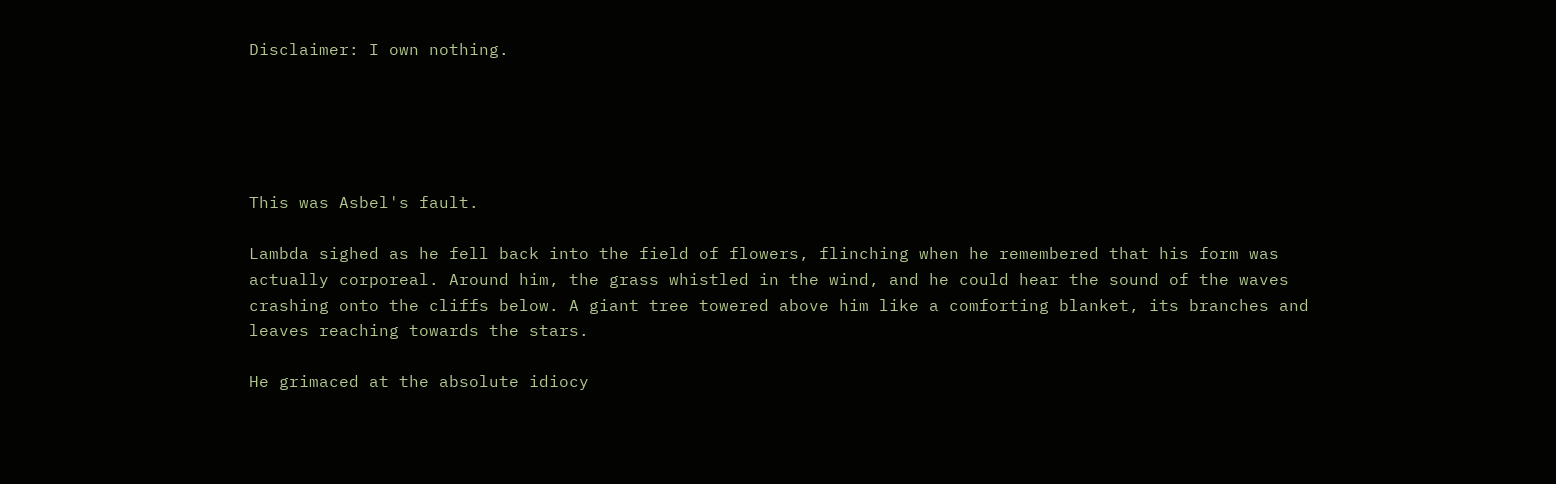Disclaimer: I own nothing.





This was Asbel's fault.

Lambda sighed as he fell back into the field of flowers, flinching when he remembered that his form was actually corporeal. Around him, the grass whistled in the wind, and he could hear the sound of the waves crashing onto the cliffs below. A giant tree towered above him like a comforting blanket, its branches and leaves reaching towards the stars.

He grimaced at the absolute idiocy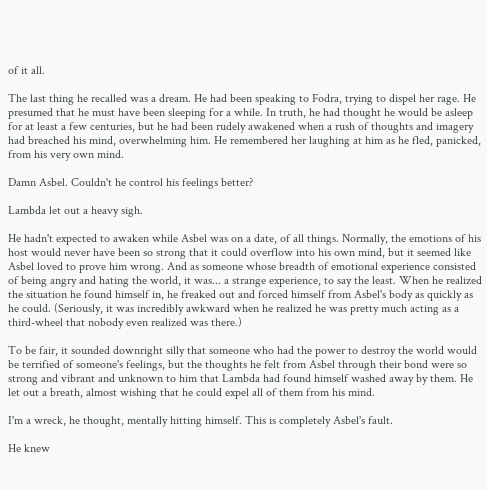of it all.

The last thing he recalled was a dream. He had been speaking to Fodra, trying to dispel her rage. He presumed that he must have been sleeping for a while. In truth, he had thought he would be asleep for at least a few centuries, but he had been rudely awakened when a rush of thoughts and imagery had breached his mind, overwhelming him. He remembered her laughing at him as he fled, panicked, from his very own mind.

Damn Asbel. Couldn't he control his feelings better?

Lambda let out a heavy sigh.

He hadn't expected to awaken while Asbel was on a date, of all things. Normally, the emotions of his host would never have been so strong that it could overflow into his own mind, but it seemed like Asbel loved to prove him wrong. And as someone whose breadth of emotional experience consisted of being angry and hating the world, it was... a strange experience, to say the least. When he realized the situation he found himself in, he freaked out and forced himself from Asbel's body as quickly as he could. (Seriously, it was incredibly awkward when he realized he was pretty much acting as a third-wheel that nobody even realized was there.)

To be fair, it sounded downright silly that someone who had the power to destroy the world would be terrified of someone's feelings, but the thoughts he felt from Asbel through their bond were so strong and vibrant and unknown to him that Lambda had found himself washed away by them. He let out a breath, almost wishing that he could expel all of them from his mind.

I'm a wreck, he thought, mentally hitting himself. This is completely Asbel's fault.

He knew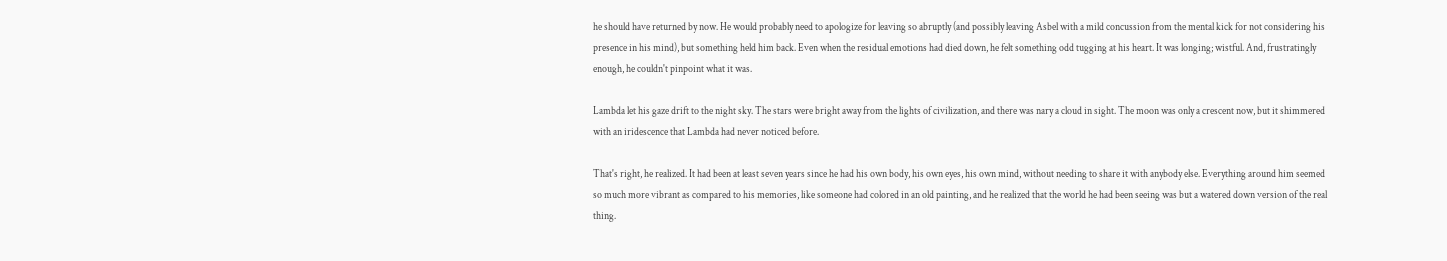he should have returned by now. He would probably need to apologize for leaving so abruptly (and possibly leaving Asbel with a mild concussion from the mental kick for not considering his presence in his mind), but something held him back. Even when the residual emotions had died down, he felt something odd tugging at his heart. It was longing; wistful. And, frustratingly enough, he couldn't pinpoint what it was.

Lambda let his gaze drift to the night sky. The stars were bright away from the lights of civilization, and there was nary a cloud in sight. The moon was only a crescent now, but it shimmered with an iridescence that Lambda had never noticed before.

That's right, he realized. It had been at least seven years since he had his own body, his own eyes, his own mind, without needing to share it with anybody else. Everything around him seemed so much more vibrant as compared to his memories, like someone had colored in an old painting, and he realized that the world he had been seeing was but a watered down version of the real thing.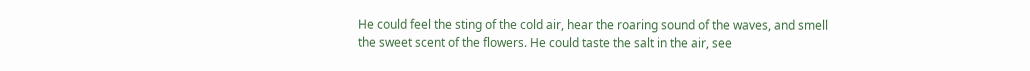He could feel the sting of the cold air, hear the roaring sound of the waves, and smell the sweet scent of the flowers. He could taste the salt in the air, see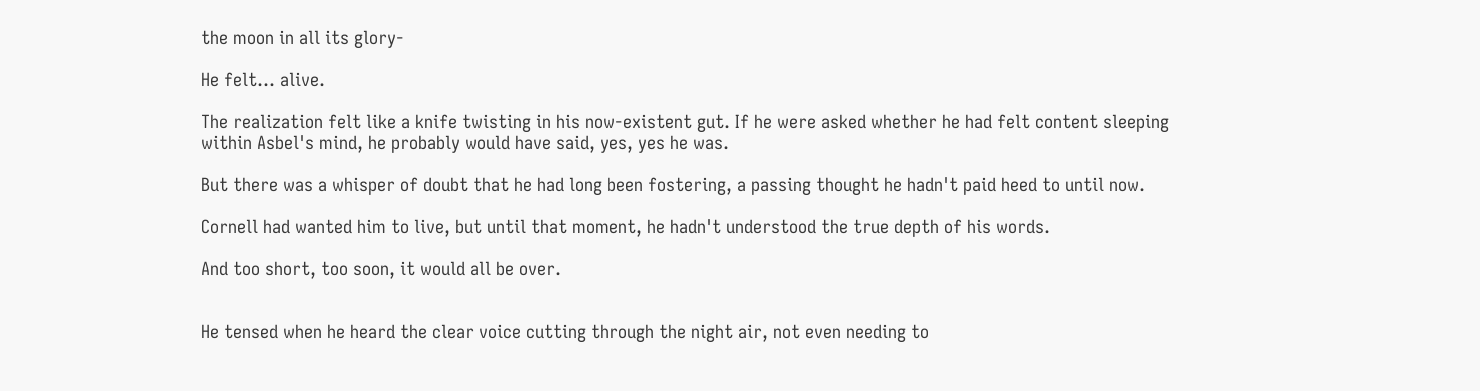the moon in all its glory-

He felt… alive.

The realization felt like a knife twisting in his now-existent gut. If he were asked whether he had felt content sleeping within Asbel's mind, he probably would have said, yes, yes he was.

But there was a whisper of doubt that he had long been fostering, a passing thought he hadn't paid heed to until now.

Cornell had wanted him to live, but until that moment, he hadn't understood the true depth of his words.

And too short, too soon, it would all be over.


He tensed when he heard the clear voice cutting through the night air, not even needing to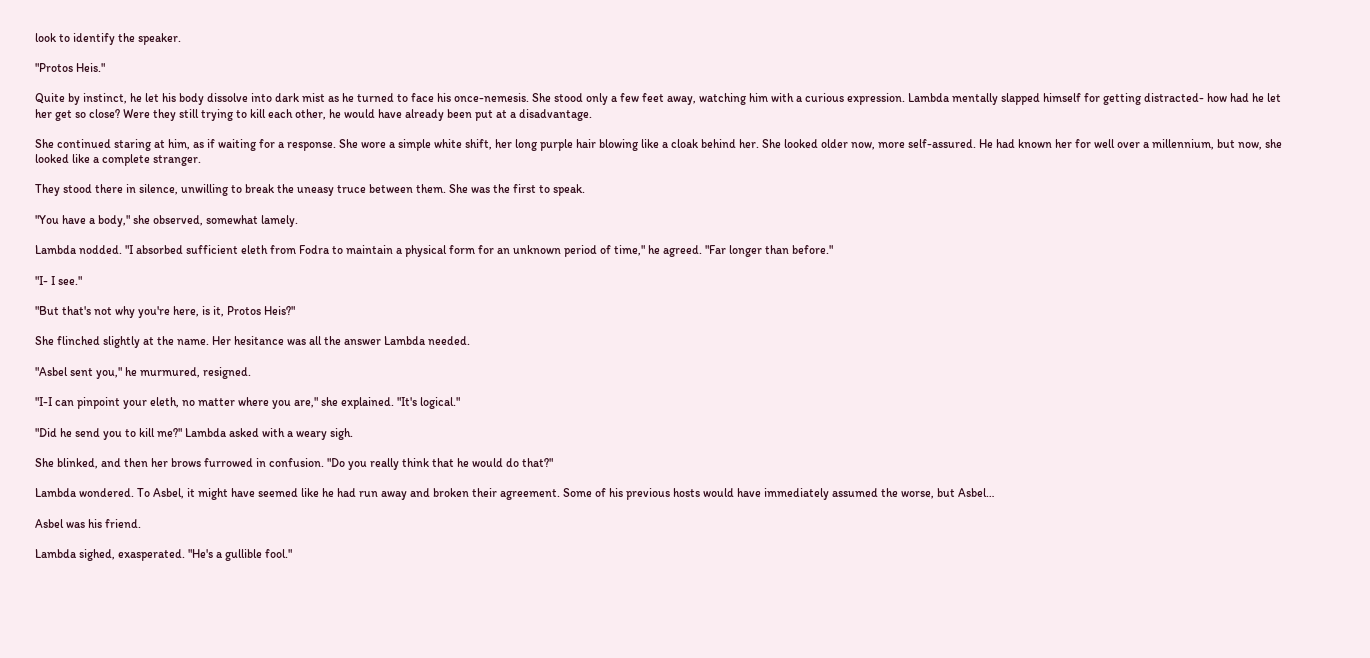look to identify the speaker.

"Protos Heis."

Quite by instinct, he let his body dissolve into dark mist as he turned to face his once-nemesis. She stood only a few feet away, watching him with a curious expression. Lambda mentally slapped himself for getting distracted- how had he let her get so close? Were they still trying to kill each other, he would have already been put at a disadvantage.

She continued staring at him, as if waiting for a response. She wore a simple white shift, her long purple hair blowing like a cloak behind her. She looked older now, more self-assured. He had known her for well over a millennium, but now, she looked like a complete stranger.

They stood there in silence, unwilling to break the uneasy truce between them. She was the first to speak.

"You have a body," she observed, somewhat lamely.

Lambda nodded. "I absorbed sufficient eleth from Fodra to maintain a physical form for an unknown period of time," he agreed. "Far longer than before."

"I- I see."

"But that's not why you're here, is it, Protos Heis?"

She flinched slightly at the name. Her hesitance was all the answer Lambda needed.

"Asbel sent you," he murmured, resigned.

"I-I can pinpoint your eleth, no matter where you are," she explained. "It's logical."

"Did he send you to kill me?" Lambda asked with a weary sigh.

She blinked, and then her brows furrowed in confusion. "Do you really think that he would do that?"

Lambda wondered. To Asbel, it might have seemed like he had run away and broken their agreement. Some of his previous hosts would have immediately assumed the worse, but Asbel…

Asbel was his friend.

Lambda sighed, exasperated. "He's a gullible fool."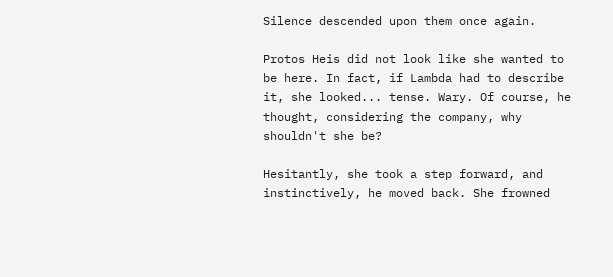Silence descended upon them once again.

Protos Heis did not look like she wanted to be here. In fact, if Lambda had to describe it, she looked... tense. Wary. Of course, he thought, considering the company, why shouldn't she be?

Hesitantly, she took a step forward, and instinctively, he moved back. She frowned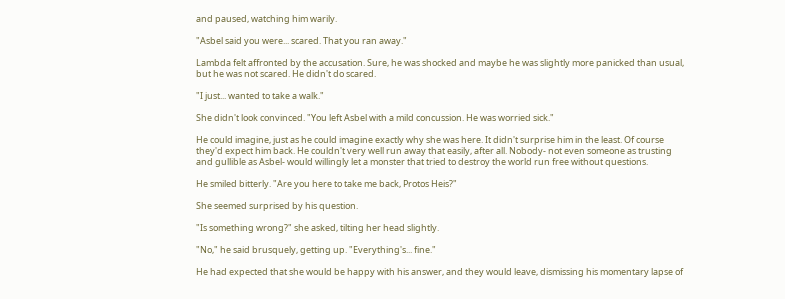and paused, watching him warily.

"Asbel said you were... scared. That you ran away."

Lambda felt affronted by the accusation. Sure, he was shocked and maybe he was slightly more panicked than usual, but he was not scared. He didn't do scared.

"I just... wanted to take a walk."

She didn't look convinced. "You left Asbel with a mild concussion. He was worried sick."

He could imagine, just as he could imagine exactly why she was here. It didn't surprise him in the least. Of course they'd expect him back. He couldn't very well run away that easily, after all. Nobody- not even someone as trusting and gullible as Asbel- would willingly let a monster that tried to destroy the world run free without questions.

He smiled bitterly. "Are you here to take me back, Protos Heis?"

She seemed surprised by his question.

"Is something wrong?" she asked, tilting her head slightly.

"No," he said brusquely, getting up. "Everything's... fine."

He had expected that she would be happy with his answer, and they would leave, dismissing his momentary lapse of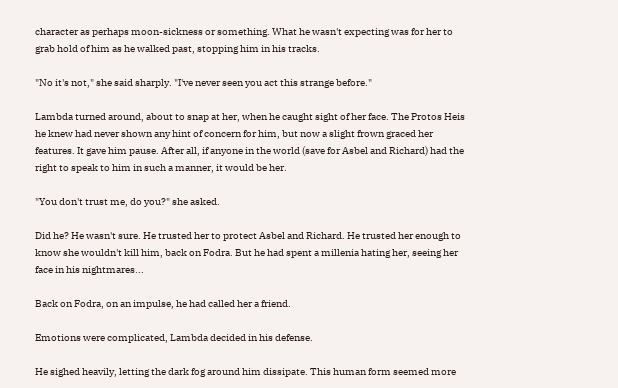character as perhaps moon-sickness or something. What he wasn't expecting was for her to grab hold of him as he walked past, stopping him in his tracks.

"No it's not," she said sharply. "I've never seen you act this strange before."

Lambda turned around, about to snap at her, when he caught sight of her face. The Protos Heis he knew had never shown any hint of concern for him, but now a slight frown graced her features. It gave him pause. After all, if anyone in the world (save for Asbel and Richard) had the right to speak to him in such a manner, it would be her.

"You don't trust me, do you?" she asked.

Did he? He wasn't sure. He trusted her to protect Asbel and Richard. He trusted her enough to know she wouldn't kill him, back on Fodra. But he had spent a millenia hating her, seeing her face in his nightmares...

Back on Fodra, on an impulse, he had called her a friend.

Emotions were complicated, Lambda decided in his defense.

He sighed heavily, letting the dark fog around him dissipate. This human form seemed more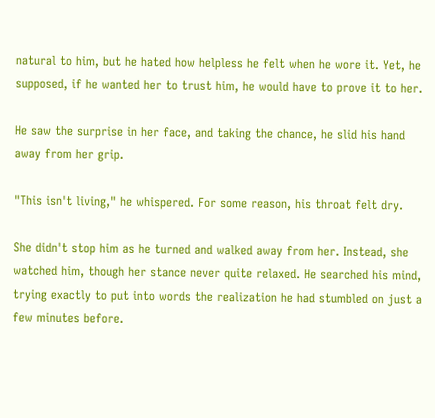natural to him, but he hated how helpless he felt when he wore it. Yet, he supposed, if he wanted her to trust him, he would have to prove it to her.

He saw the surprise in her face, and taking the chance, he slid his hand away from her grip.

"This isn't living," he whispered. For some reason, his throat felt dry.

She didn't stop him as he turned and walked away from her. Instead, she watched him, though her stance never quite relaxed. He searched his mind, trying exactly to put into words the realization he had stumbled on just a few minutes before.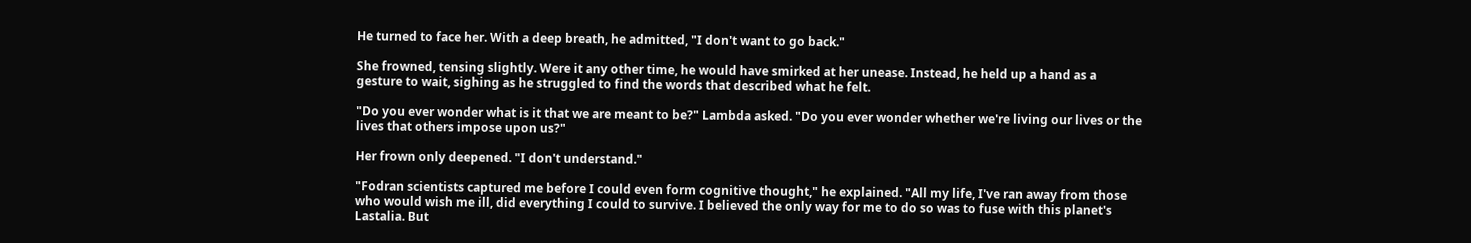He turned to face her. With a deep breath, he admitted, "I don't want to go back."

She frowned, tensing slightly. Were it any other time, he would have smirked at her unease. Instead, he held up a hand as a gesture to wait, sighing as he struggled to find the words that described what he felt.

"Do you ever wonder what is it that we are meant to be?" Lambda asked. "Do you ever wonder whether we're living our lives or the lives that others impose upon us?"

Her frown only deepened. "I don't understand."

"Fodran scientists captured me before I could even form cognitive thought," he explained. "All my life, I've ran away from those who would wish me ill, did everything I could to survive. I believed the only way for me to do so was to fuse with this planet's Lastalia. But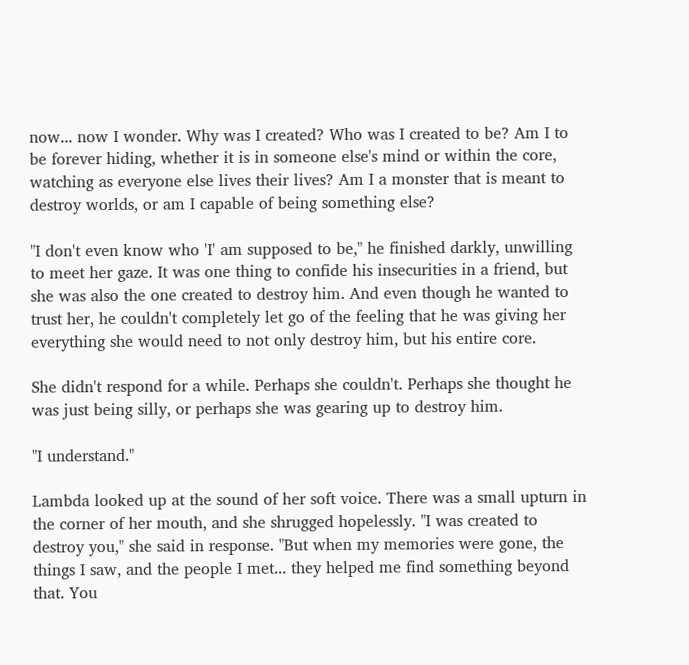now... now I wonder. Why was I created? Who was I created to be? Am I to be forever hiding, whether it is in someone else's mind or within the core, watching as everyone else lives their lives? Am I a monster that is meant to destroy worlds, or am I capable of being something else?

"I don't even know who 'I' am supposed to be," he finished darkly, unwilling to meet her gaze. It was one thing to confide his insecurities in a friend, but she was also the one created to destroy him. And even though he wanted to trust her, he couldn't completely let go of the feeling that he was giving her everything she would need to not only destroy him, but his entire core.

She didn't respond for a while. Perhaps she couldn't. Perhaps she thought he was just being silly, or perhaps she was gearing up to destroy him.

"I understand."

Lambda looked up at the sound of her soft voice. There was a small upturn in the corner of her mouth, and she shrugged hopelessly. "I was created to destroy you," she said in response. "But when my memories were gone, the things I saw, and the people I met... they helped me find something beyond that. You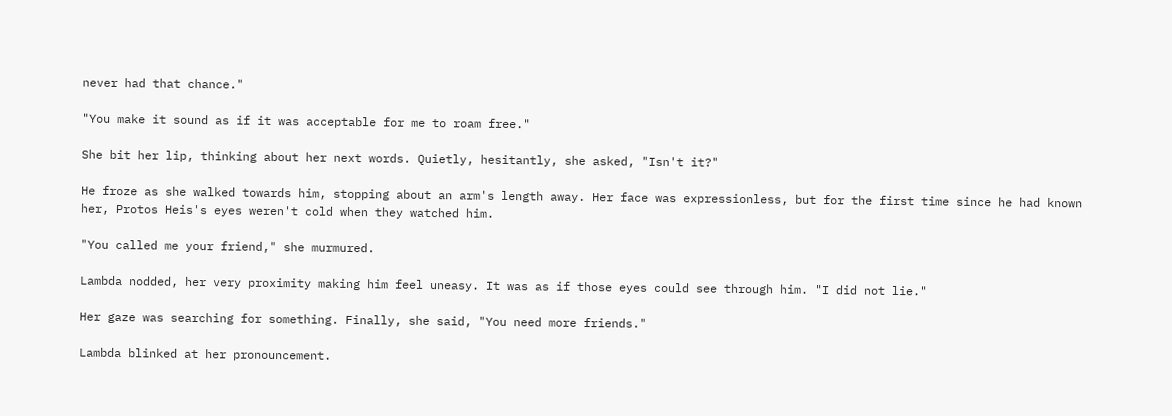never had that chance."

"You make it sound as if it was acceptable for me to roam free."

She bit her lip, thinking about her next words. Quietly, hesitantly, she asked, "Isn't it?"

He froze as she walked towards him, stopping about an arm's length away. Her face was expressionless, but for the first time since he had known her, Protos Heis's eyes weren't cold when they watched him.

"You called me your friend," she murmured.

Lambda nodded, her very proximity making him feel uneasy. It was as if those eyes could see through him. "I did not lie."

Her gaze was searching for something. Finally, she said, "You need more friends."

Lambda blinked at her pronouncement.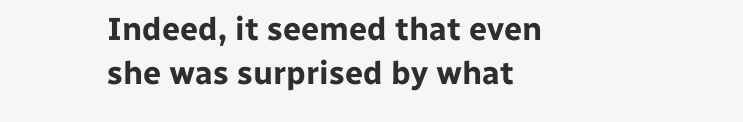Indeed, it seemed that even she was surprised by what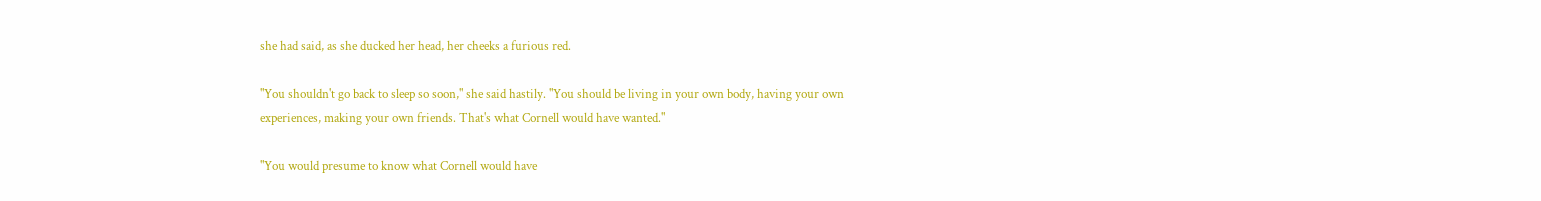she had said, as she ducked her head, her cheeks a furious red.

"You shouldn't go back to sleep so soon," she said hastily. "You should be living in your own body, having your own experiences, making your own friends. That's what Cornell would have wanted."

"You would presume to know what Cornell would have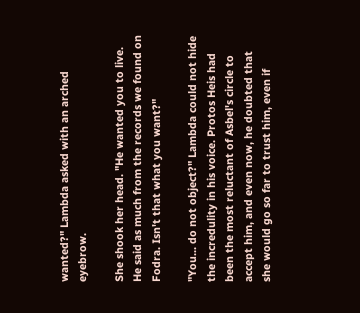wanted?" Lambda asked with an arched eyebrow.

She shook her head. "He wanted you to live. He said as much from the records we found on Fodra. Isn't that what you want?"

"You... do not object?" Lambda could not hide the incredulity in his voice. Protos Heis had been the most reluctant of Asbel's circle to accept him, and even now, he doubted that she would go so far to trust him, even if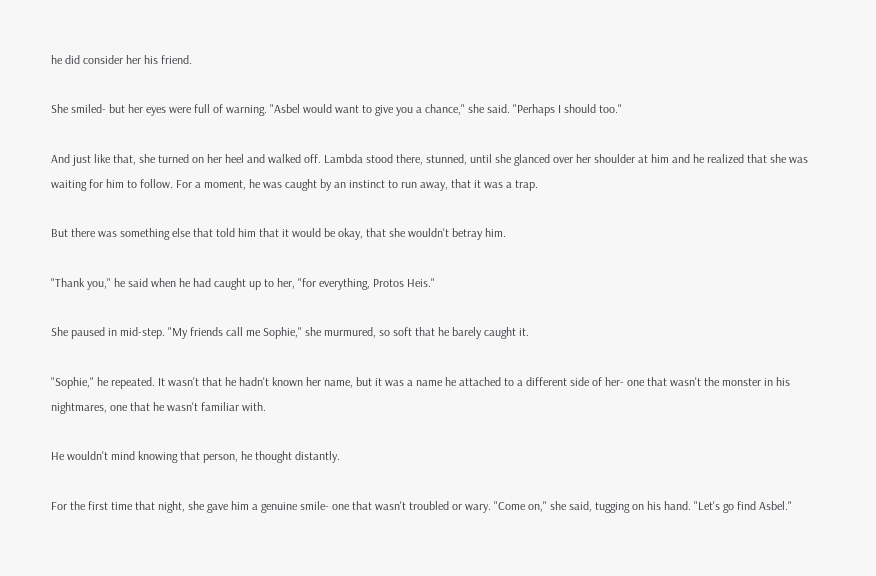he did consider her his friend.

She smiled- but her eyes were full of warning. "Asbel would want to give you a chance," she said. "Perhaps I should too."

And just like that, she turned on her heel and walked off. Lambda stood there, stunned, until she glanced over her shoulder at him and he realized that she was waiting for him to follow. For a moment, he was caught by an instinct to run away, that it was a trap.

But there was something else that told him that it would be okay, that she wouldn't betray him.

"Thank you," he said when he had caught up to her, "for everything, Protos Heis."

She paused in mid-step. "My friends call me Sophie," she murmured, so soft that he barely caught it.

"Sophie," he repeated. It wasn't that he hadn't known her name, but it was a name he attached to a different side of her- one that wasn't the monster in his nightmares, one that he wasn't familiar with.

He wouldn't mind knowing that person, he thought distantly.

For the first time that night, she gave him a genuine smile- one that wasn't troubled or wary. "Come on," she said, tugging on his hand. "Let's go find Asbel."